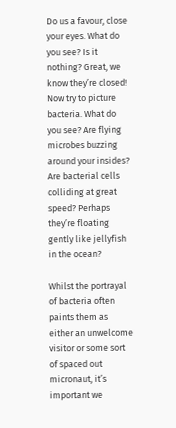Do us a favour, close your eyes. What do you see? Is it nothing? Great, we know they’re closed! Now try to picture bacteria. What do you see? Are flying microbes buzzing around your insides? Are bacterial cells colliding at great speed? Perhaps they’re floating gently like jellyfish in the ocean?

Whilst the portrayal of bacteria often paints them as either an unwelcome visitor or some sort of spaced out micronaut, it’s important we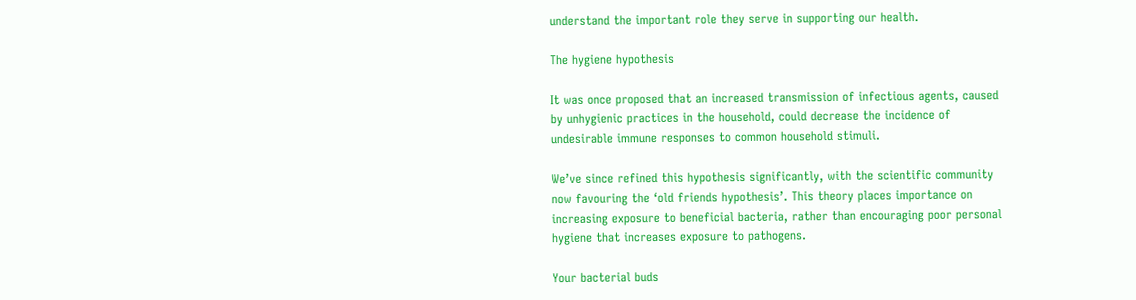understand the important role they serve in supporting our health.

The hygiene hypothesis

It was once proposed that an increased transmission of infectious agents, caused by unhygienic practices in the household, could decrease the incidence of undesirable immune responses to common household stimuli.

We’ve since refined this hypothesis significantly, with the scientific community now favouring the ‘old friends hypothesis’. This theory places importance on increasing exposure to beneficial bacteria, rather than encouraging poor personal hygiene that increases exposure to pathogens.

Your bacterial buds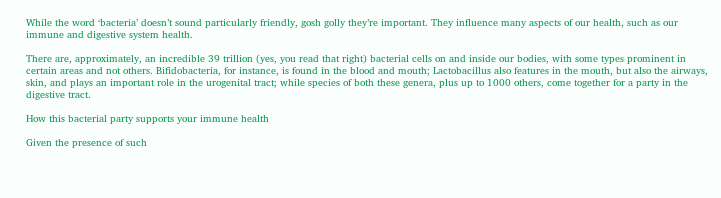While the word ‘bacteria’ doesn’t sound particularly friendly, gosh golly they’re important. They influence many aspects of our health, such as our immune and digestive system health.

There are, approximately, an incredible 39 trillion (yes, you read that right) bacterial cells on and inside our bodies, with some types prominent in certain areas and not others. Bifidobacteria, for instance, is found in the blood and mouth; Lactobacillus also features in the mouth, but also the airways, skin, and plays an important role in the urogenital tract; while species of both these genera, plus up to 1000 others, come together for a party in the digestive tract.

How this bacterial party supports your immune health

Given the presence of such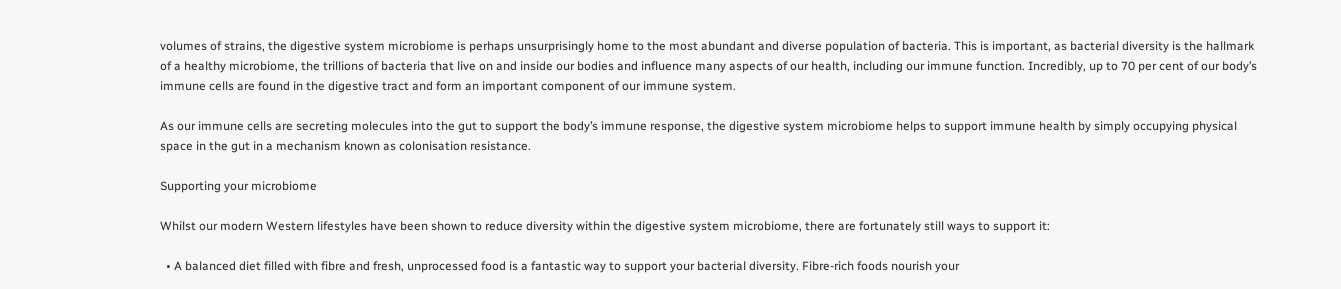volumes of strains, the digestive system microbiome is perhaps unsurprisingly home to the most abundant and diverse population of bacteria. This is important, as bacterial diversity is the hallmark of a healthy microbiome, the trillions of bacteria that live on and inside our bodies and influence many aspects of our health, including our immune function. Incredibly, up to 70 per cent of our body’s immune cells are found in the digestive tract and form an important component of our immune system.

As our immune cells are secreting molecules into the gut to support the body’s immune response, the digestive system microbiome helps to support immune health by simply occupying physical space in the gut in a mechanism known as colonisation resistance.

Supporting your microbiome

Whilst our modern Western lifestyles have been shown to reduce diversity within the digestive system microbiome, there are fortunately still ways to support it:

  • A balanced diet filled with fibre and fresh, unprocessed food is a fantastic way to support your bacterial diversity. Fibre-rich foods nourish your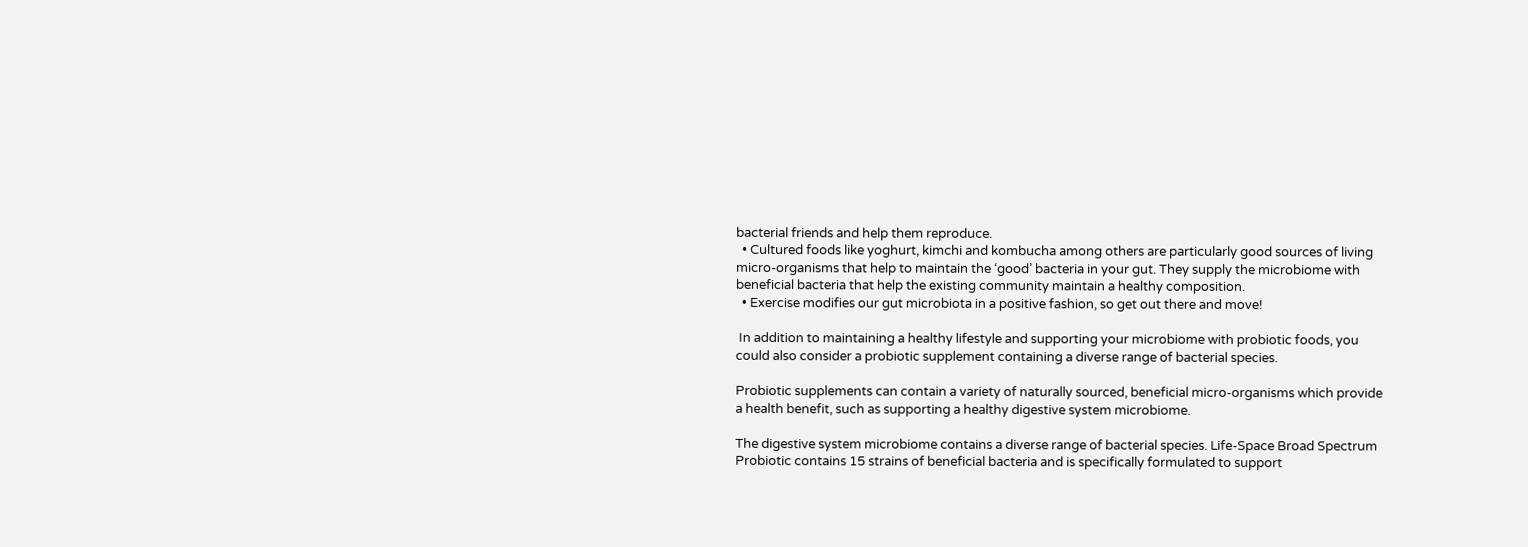bacterial friends and help them reproduce.
  • Cultured foods like yoghurt, kimchi and kombucha among others are particularly good sources of living micro-organisms that help to maintain the ‘good’ bacteria in your gut. They supply the microbiome with beneficial bacteria that help the existing community maintain a healthy composition.
  • Exercise modifies our gut microbiota in a positive fashion, so get out there and move!

 In addition to maintaining a healthy lifestyle and supporting your microbiome with probiotic foods, you could also consider a probiotic supplement containing a diverse range of bacterial species.

Probiotic supplements can contain a variety of naturally sourced, beneficial micro-organisms which provide a health benefit, such as supporting a healthy digestive system microbiome.

The digestive system microbiome contains a diverse range of bacterial species. Life-Space Broad Spectrum Probiotic contains 15 strains of beneficial bacteria and is specifically formulated to support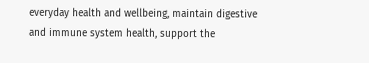everyday health and wellbeing, maintain digestive and immune system health, support the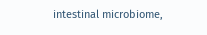intestinal microbiome,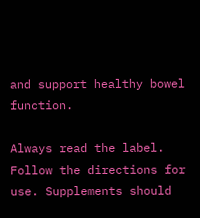and support healthy bowel function.

Always read the label. Follow the directions for use. Supplements should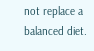not replace a balanced diet.